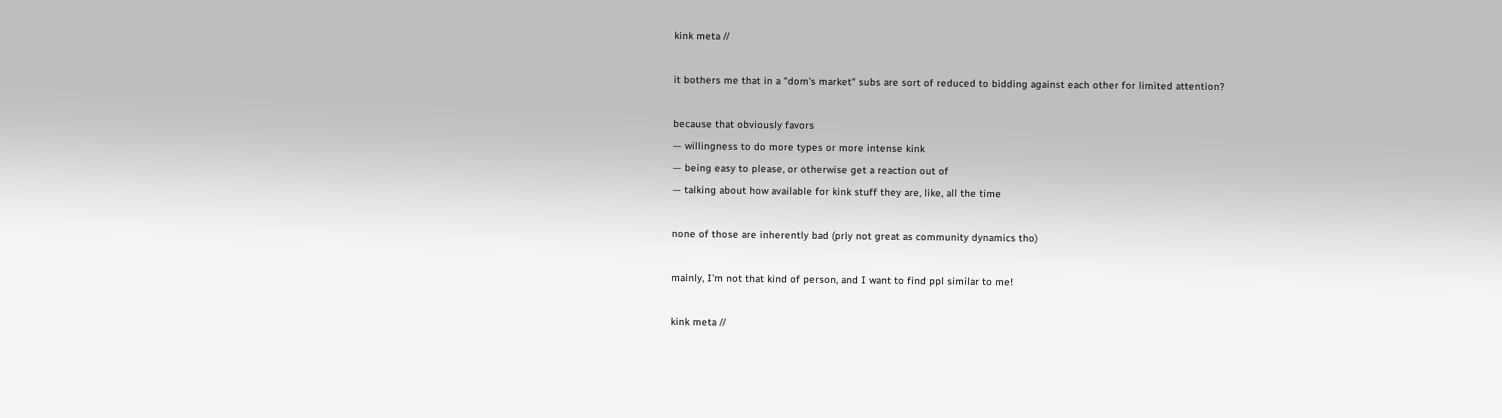kink meta //

it bothers me that in a "dom's market" subs are sort of reduced to bidding against each other for limited attention?

because that obviously favors
— willingness to do more types or more intense kink
— being easy to please, or otherwise get a reaction out of
— talking about how available for kink stuff they are, like, all the time

none of those are inherently bad (prly not great as community dynamics tho)

mainly, I'm not that kind of person, and I want to find ppl similar to me!

kink meta //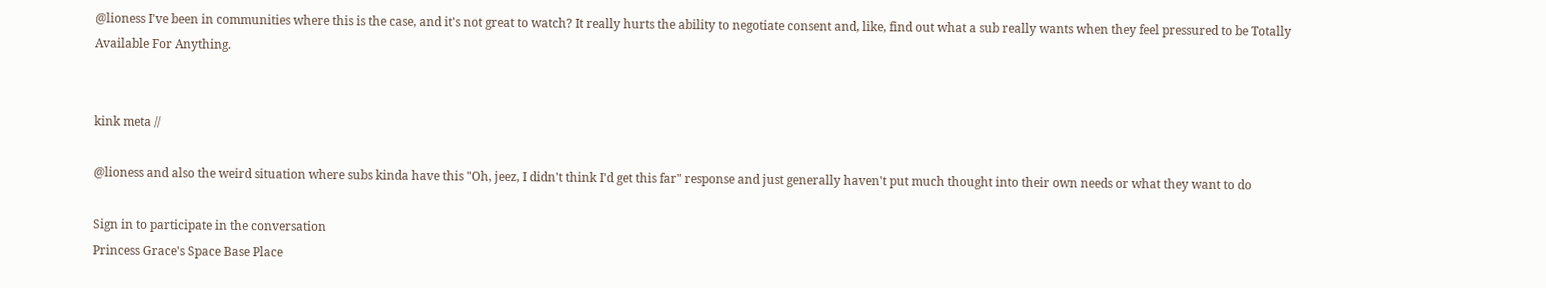@lioness I've been in communities where this is the case, and it's not great to watch? It really hurts the ability to negotiate consent and, like, find out what a sub really wants when they feel pressured to be Totally Available For Anything.


kink meta //

@lioness and also the weird situation where subs kinda have this "Oh, jeez, I didn't think I'd get this far" response and just generally haven't put much thought into their own needs or what they want to do

Sign in to participate in the conversation
Princess Grace's Space Base Place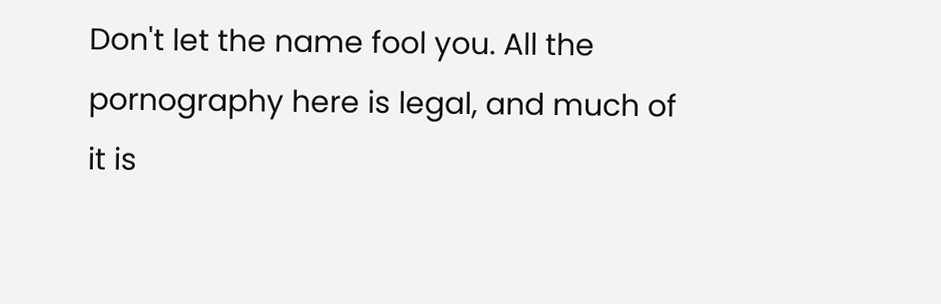Don't let the name fool you. All the pornography here is legal, and much of it is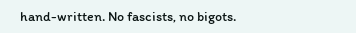hand-written. No fascists, no bigots.